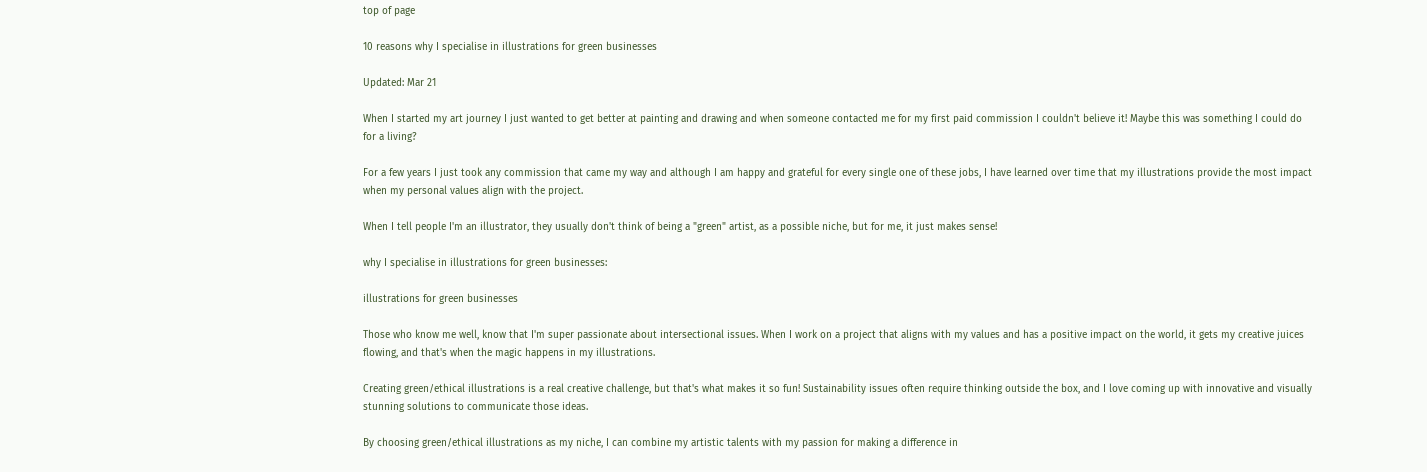top of page

10 reasons why I specialise in illustrations for green businesses

Updated: Mar 21

When I started my art journey I just wanted to get better at painting and drawing and when someone contacted me for my first paid commission I couldn't believe it! Maybe this was something I could do for a living?

For a few years I just took any commission that came my way and although I am happy and grateful for every single one of these jobs, I have learned over time that my illustrations provide the most impact when my personal values align with the project.

When I tell people I'm an illustrator, they usually don't think of being a "green" artist, as a possible niche, but for me, it just makes sense!

why I specialise in illustrations for green businesses:

illustrations for green businesses

Those who know me well, know that I'm super passionate about intersectional issues. When I work on a project that aligns with my values and has a positive impact on the world, it gets my creative juices flowing, and that's when the magic happens in my illustrations.

Creating green/ethical illustrations is a real creative challenge, but that's what makes it so fun! Sustainability issues often require thinking outside the box, and I love coming up with innovative and visually stunning solutions to communicate those ideas.

By choosing green/ethical illustrations as my niche, I can combine my artistic talents with my passion for making a difference in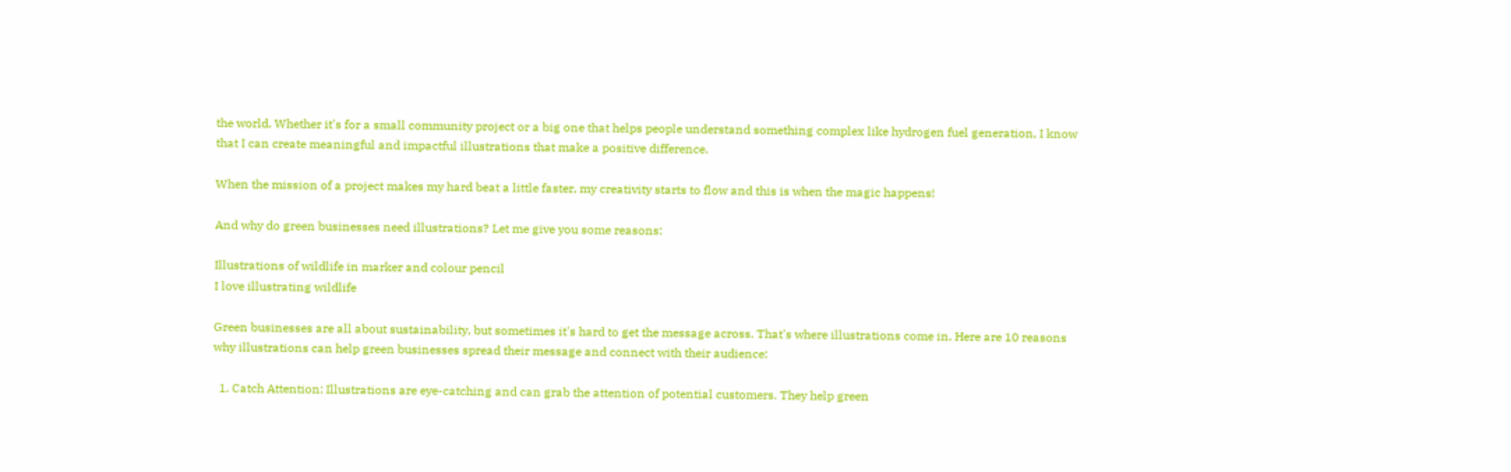the world. Whether it's for a small community project or a big one that helps people understand something complex like hydrogen fuel generation, I know that I can create meaningful and impactful illustrations that make a positive difference.

When the mission of a project makes my hard beat a little faster, my creativity starts to flow and this is when the magic happens!

And why do green businesses need illustrations? Let me give you some reasons:

Illustrations of wildlife in marker and colour pencil
I love illustrating wildlife

Green businesses are all about sustainability, but sometimes it's hard to get the message across. That's where illustrations come in. Here are 10 reasons why illustrations can help green businesses spread their message and connect with their audience:

  1. Catch Attention: Illustrations are eye-catching and can grab the attention of potential customers. They help green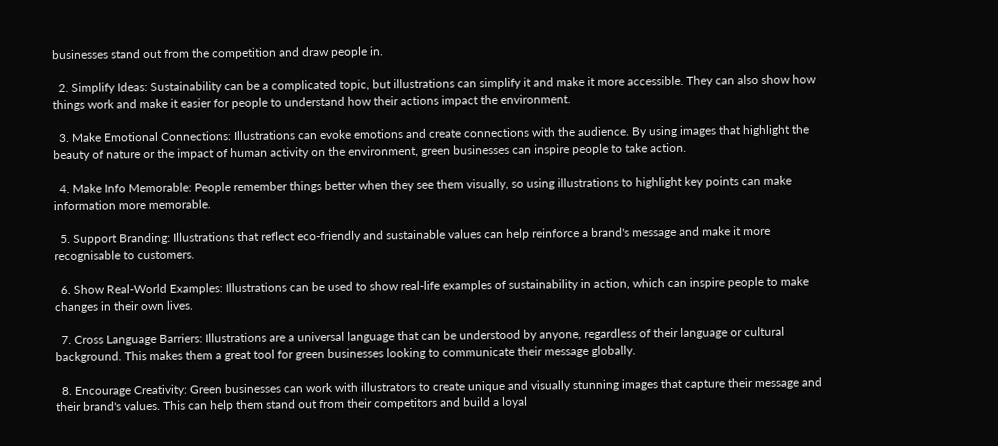businesses stand out from the competition and draw people in.

  2. Simplify Ideas: Sustainability can be a complicated topic, but illustrations can simplify it and make it more accessible. They can also show how things work and make it easier for people to understand how their actions impact the environment.

  3. Make Emotional Connections: Illustrations can evoke emotions and create connections with the audience. By using images that highlight the beauty of nature or the impact of human activity on the environment, green businesses can inspire people to take action.

  4. Make Info Memorable: People remember things better when they see them visually, so using illustrations to highlight key points can make information more memorable.

  5. Support Branding: Illustrations that reflect eco-friendly and sustainable values can help reinforce a brand's message and make it more recognisable to customers.

  6. Show Real-World Examples: Illustrations can be used to show real-life examples of sustainability in action, which can inspire people to make changes in their own lives.

  7. Cross Language Barriers: Illustrations are a universal language that can be understood by anyone, regardless of their language or cultural background. This makes them a great tool for green businesses looking to communicate their message globally.

  8. Encourage Creativity: Green businesses can work with illustrators to create unique and visually stunning images that capture their message and their brand's values. This can help them stand out from their competitors and build a loyal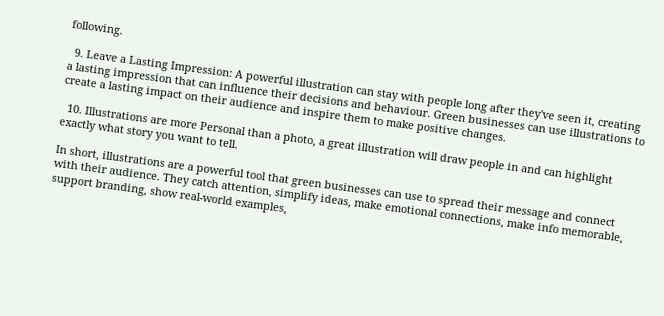following.

  9. Leave a Lasting Impression: A powerful illustration can stay with people long after they've seen it, creating a lasting impression that can influence their decisions and behaviour. Green businesses can use illustrations to create a lasting impact on their audience and inspire them to make positive changes.

  10. Illustrations are more Personal than a photo, a great illustration will draw people in and can highlight exactly what story you want to tell.

In short, illustrations are a powerful tool that green businesses can use to spread their message and connect with their audience. They catch attention, simplify ideas, make emotional connections, make info memorable, support branding, show real-world examples,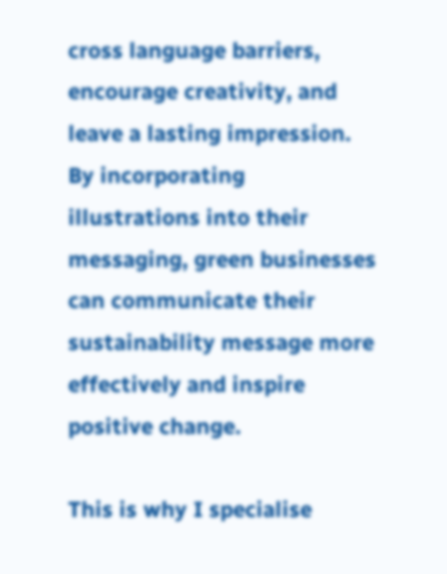cross language barriers, encourage creativity, and leave a lasting impression. By incorporating illustrations into their messaging, green businesses can communicate their sustainability message more effectively and inspire positive change.

This is why I specialise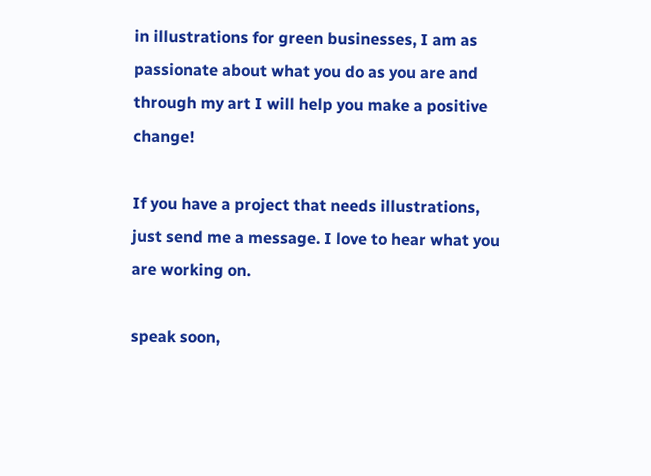in illustrations for green businesses, I am as passionate about what you do as you are and through my art I will help you make a positive change!

If you have a project that needs illustrations, just send me a message. I love to hear what you are working on.

speak soon,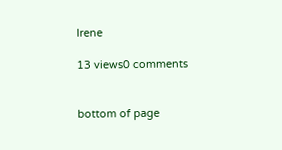Irene

13 views0 comments


bottom of page